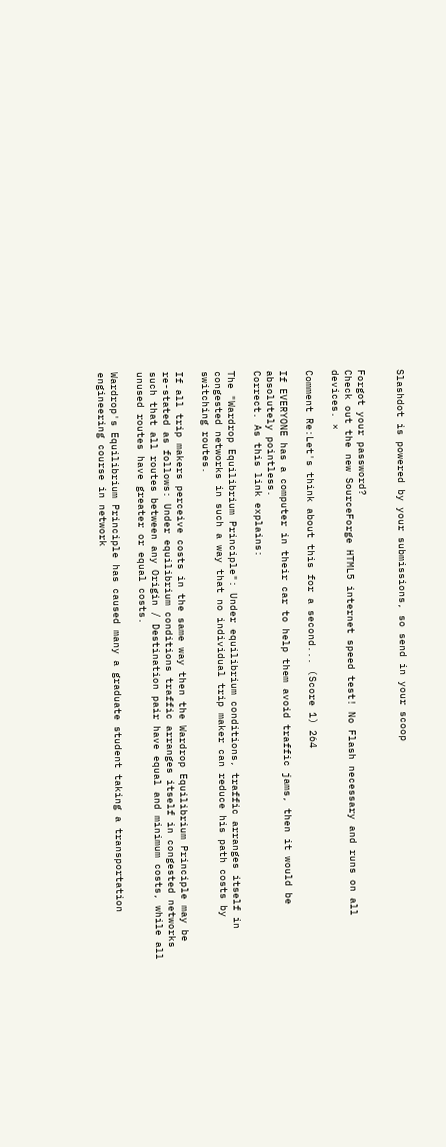Slashdot is powered by your submissions, so send in your scoop


Forgot your password?
Check out the new SourceForge HTML5 internet speed test! No Flash necessary and runs on all devices. ×

Comment Re:Let's think about this for a second... (Score 1) 264

If EVERYONE has a computer in their car to help them avoid traffic jams, then it would be absolutely pointless.
Correct. As this link explains:

The "Wardrop Equilibrium Principle": Under equilibrium conditions, traffic arranges itself in congested networks in such a way that no individual trip maker can reduce his path costs by switching routes.

If all trip makers perceive costs in the same way then the Wardrop Equilibrium Principle may be re-stated as follows: Under equilibrium conditions traffic arranges itself in congested networks such that all routes between any Origin / Destination pair have equal and minimum costs, while all unused routes have greater or equal costs.

Wardrop's Equilibrium Principle has caused many a graduate student taking a transportation engineering course in network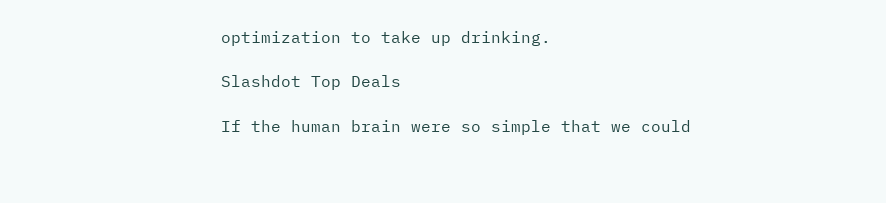optimization to take up drinking.

Slashdot Top Deals

If the human brain were so simple that we could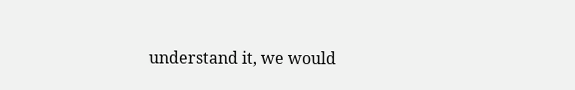understand it, we would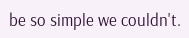be so simple we couldn't.